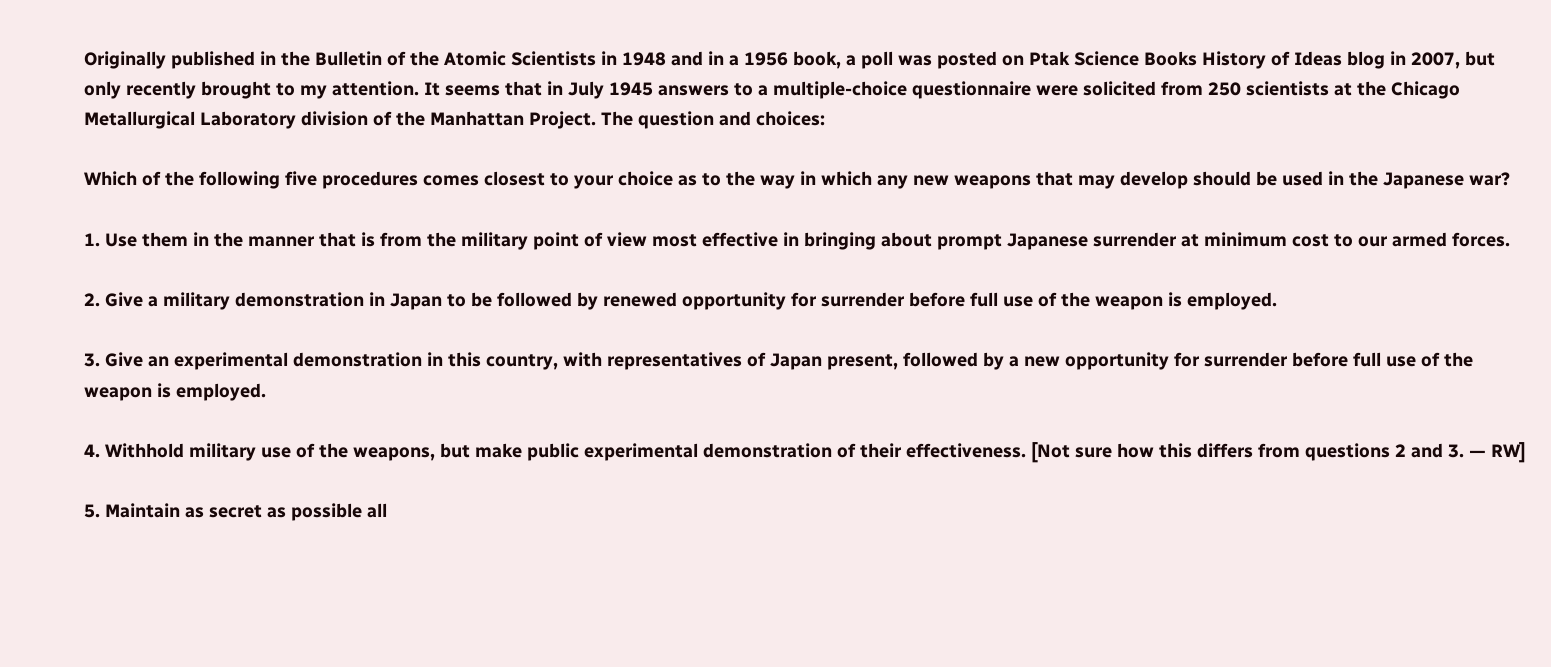Originally published in the Bulletin of the Atomic Scientists in 1948 and in a 1956 book, a poll was posted on Ptak Science Books History of Ideas blog in 2007, but only recently brought to my attention. It seems that in July 1945 answers to a multiple-choice questionnaire were solicited from 250 scientists at the Chicago Metallurgical Laboratory division of the Manhattan Project. The question and choices:

Which of the following five procedures comes closest to your choice as to the way in which any new weapons that may develop should be used in the Japanese war?

1. Use them in the manner that is from the military point of view most effective in bringing about prompt Japanese surrender at minimum cost to our armed forces.

2. Give a military demonstration in Japan to be followed by renewed opportunity for surrender before full use of the weapon is employed.

3. Give an experimental demonstration in this country, with representatives of Japan present, followed by a new opportunity for surrender before full use of the weapon is employed.

4. Withhold military use of the weapons, but make public experimental demonstration of their effectiveness. [Not sure how this differs from questions 2 and 3. — RW]

5. Maintain as secret as possible all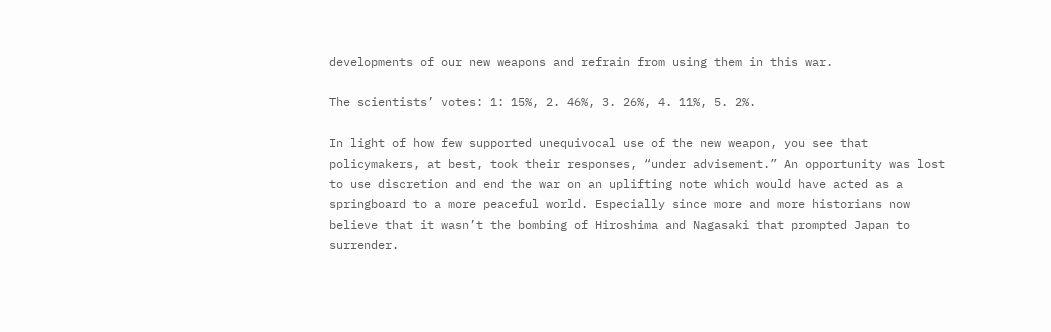developments of our new weapons and refrain from using them in this war.

The scientists’ votes: 1: 15%, 2. 46%, 3. 26%, 4. 11%, 5. 2%.

In light of how few supported unequivocal use of the new weapon, you see that policymakers, at best, took their responses, “under advisement.” An opportunity was lost to use discretion and end the war on an uplifting note which would have acted as a springboard to a more peaceful world. Especially since more and more historians now believe that it wasn’t the bombing of Hiroshima and Nagasaki that prompted Japan to surrender.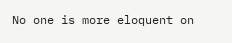No one is more eloquent on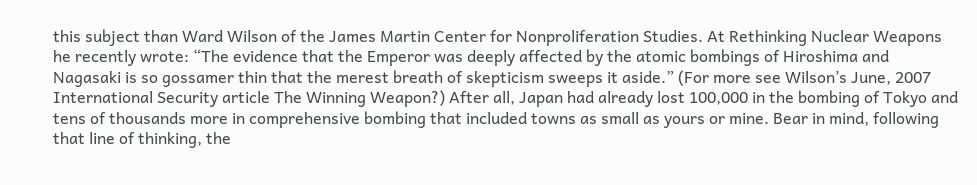this subject than Ward Wilson of the James Martin Center for Nonproliferation Studies. At Rethinking Nuclear Weapons he recently wrote: “The evidence that the Emperor was deeply affected by the atomic bombings of Hiroshima and Nagasaki is so gossamer thin that the merest breath of skepticism sweeps it aside.” (For more see Wilson’s June, 2007 International Security article The Winning Weapon?) After all, Japan had already lost 100,000 in the bombing of Tokyo and tens of thousands more in comprehensive bombing that included towns as small as yours or mine. Bear in mind, following that line of thinking, the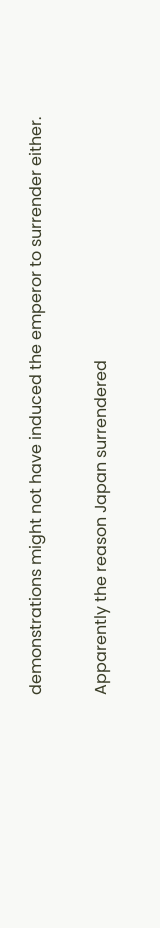demonstrations might not have induced the emperor to surrender either.

Apparently the reason Japan surrendered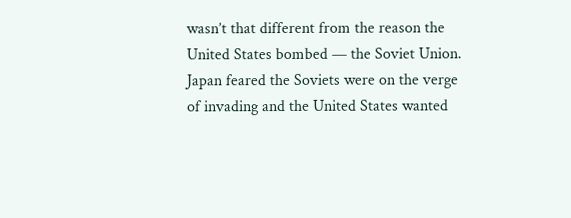wasn’t that different from the reason the United States bombed — the Soviet Union. Japan feared the Soviets were on the verge of invading and the United States wanted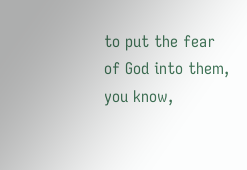to put the fear of God into them, you know,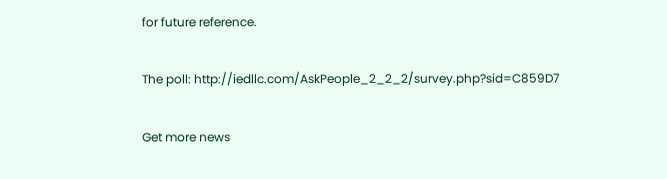for future reference.

The poll: http://iedllc.com/AskPeople_2_2_2/survey.php?sid=C859D7

Get more news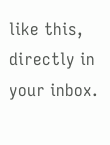like this, directly in your inbox.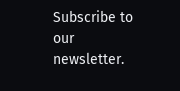Subscribe to our newsletter.